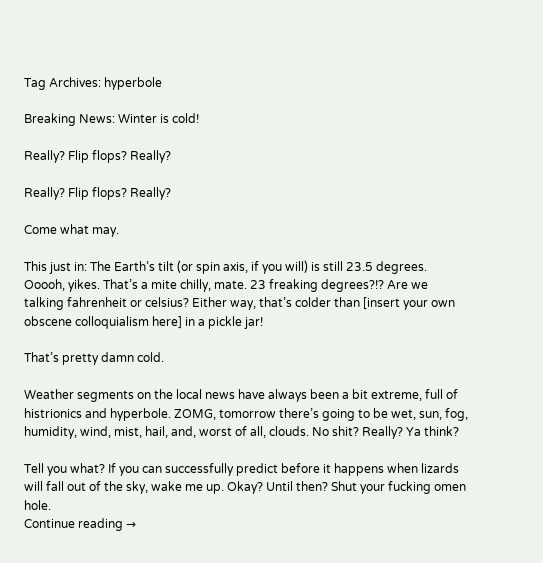Tag Archives: hyperbole

Breaking News: Winter is cold!

Really? Flip flops? Really?

Really? Flip flops? Really?

Come what may.

This just in: The Earth’s tilt (or spin axis, if you will) is still 23.5 degrees. Ooooh, yikes. That’s a mite chilly, mate. 23 freaking degrees?!? Are we talking fahrenheit or celsius? Either way, that’s colder than [insert your own obscene colloquialism here] in a pickle jar!

That’s pretty damn cold.

Weather segments on the local news have always been a bit extreme, full of histrionics and hyperbole. ZOMG, tomorrow there’s going to be wet, sun, fog, humidity, wind, mist, hail, and, worst of all, clouds. No shit? Really? Ya think?

Tell you what? If you can successfully predict before it happens when lizards will fall out of the sky, wake me up. Okay? Until then? Shut your fucking omen hole.
Continue reading →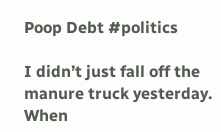Poop Debt #politics

I didn’t just fall off the manure truck yesterday. When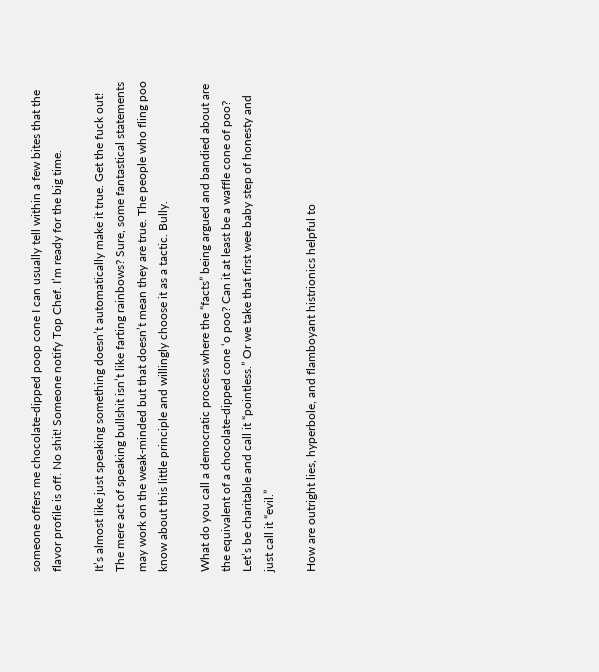someone offers me chocolate-dipped poop cone I can usually tell within a few bites that the flavor profile is off. No shit! Someone notify Top Chef. I’m ready for the big time.

It’s almost like just speaking something doesn’t automatically make it true. Get the fuck out! The mere act of speaking bullshit isn’t like farting rainbows? Sure, some fantastical statements may work on the weak-minded but that doesn’t mean they are true. The people who fling poo know about this little principle and willingly choose it as a tactic. Bully.

What do you call a democratic process where the “facts” being argued and bandied about are the equivalent of a chocolate-dipped cone ‘o poo? Can it at least be a waffle cone of poo? Let’s be charitable and call it “pointless.” Or we take that first wee baby step of honesty and just call it “evil.”

How are outright lies, hyperbole, and flamboyant histrionics helpful to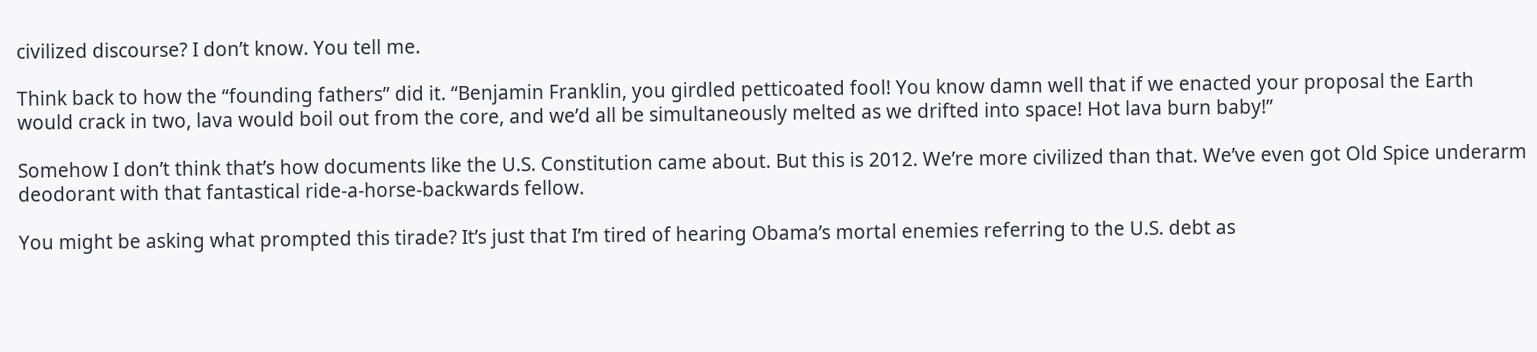civilized discourse? I don’t know. You tell me.

Think back to how the “founding fathers” did it. “Benjamin Franklin, you girdled petticoated fool! You know damn well that if we enacted your proposal the Earth would crack in two, lava would boil out from the core, and we’d all be simultaneously melted as we drifted into space! Hot lava burn baby!”

Somehow I don’t think that’s how documents like the U.S. Constitution came about. But this is 2012. We’re more civilized than that. We’ve even got Old Spice underarm deodorant with that fantastical ride-a-horse-backwards fellow.

You might be asking what prompted this tirade? It’s just that I’m tired of hearing Obama’s mortal enemies referring to the U.S. debt as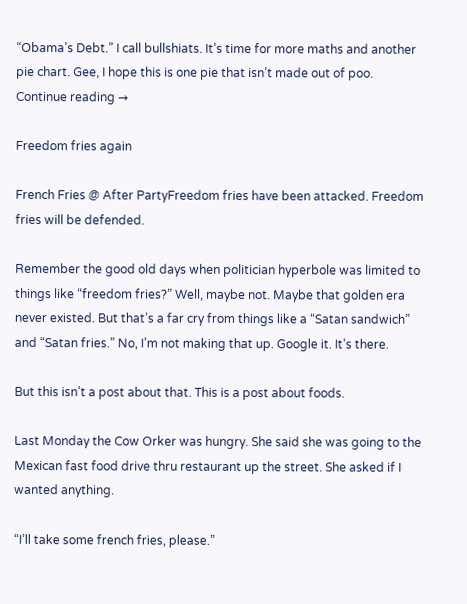“Obama’s Debt.” I call bullshiats. It’s time for more maths and another pie chart. Gee, I hope this is one pie that isn’t made out of poo.
Continue reading →

Freedom fries again

French Fries @ After PartyFreedom fries have been attacked. Freedom fries will be defended.

Remember the good old days when politician hyperbole was limited to things like “freedom fries?” Well, maybe not. Maybe that golden era never existed. But that’s a far cry from things like a “Satan sandwich” and “Satan fries.” No, I’m not making that up. Google it. It’s there.

But this isn’t a post about that. This is a post about foods.

Last Monday the Cow Orker was hungry. She said she was going to the Mexican fast food drive thru restaurant up the street. She asked if I wanted anything.

“I’ll take some french fries, please.”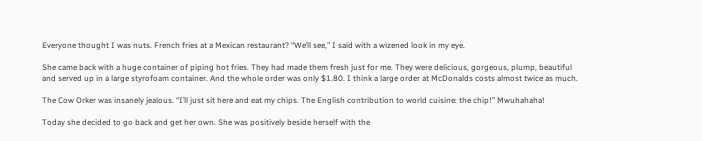Everyone thought I was nuts. French fries at a Mexican restaurant? “We’ll see,” I said with a wizened look in my eye.

She came back with a huge container of piping hot fries. They had made them fresh just for me. They were delicious, gorgeous, plump, beautiful and served up in a large styrofoam container. And the whole order was only $1.80. I think a large order at McDonalds costs almost twice as much.

The Cow Orker was insanely jealous. “I’ll just sit here and eat my chips. The English contribution to world cuisine: the chip!” Mwuhahaha!

Today she decided to go back and get her own. She was positively beside herself with the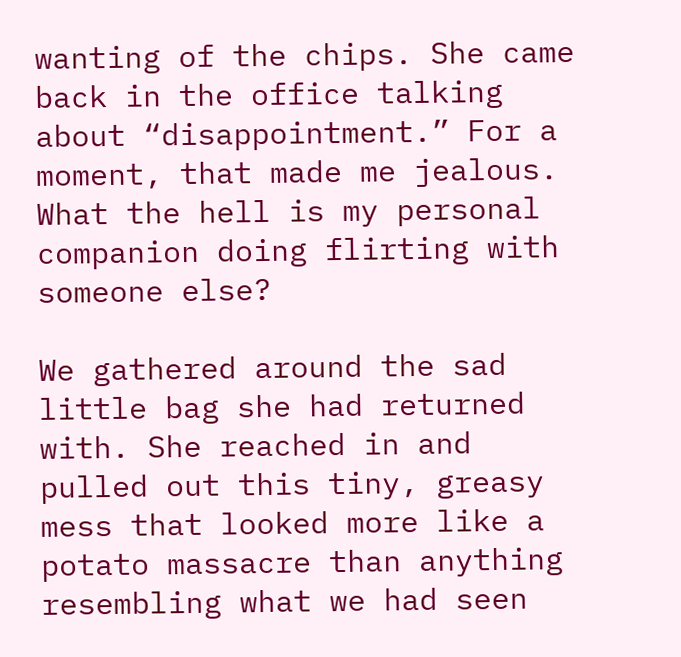wanting of the chips. She came back in the office talking about “disappointment.” For a moment, that made me jealous. What the hell is my personal companion doing flirting with someone else?

We gathered around the sad little bag she had returned with. She reached in and pulled out this tiny, greasy mess that looked more like a potato massacre than anything resembling what we had seen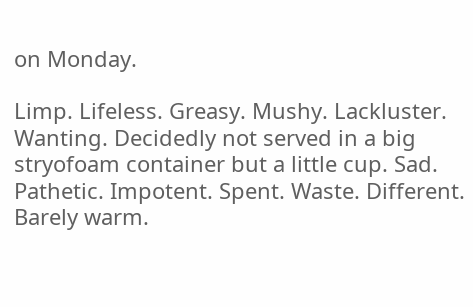on Monday.

Limp. Lifeless. Greasy. Mushy. Lackluster. Wanting. Decidedly not served in a big stryofoam container but a little cup. Sad. Pathetic. Impotent. Spent. Waste. Different. Barely warm.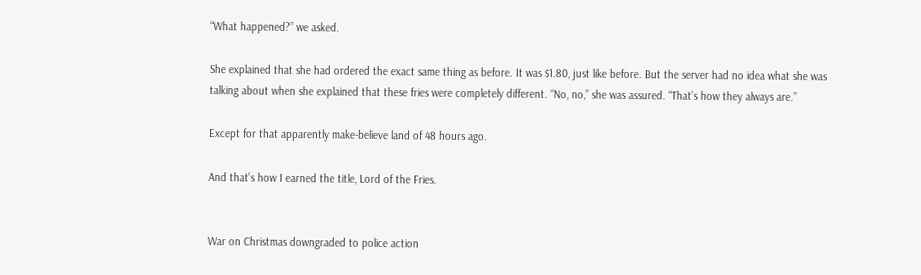“What happened?” we asked.

She explained that she had ordered the exact same thing as before. It was $1.80, just like before. But the server had no idea what she was talking about when she explained that these fries were completely different. “No, no,” she was assured. “That’s how they always are.”

Except for that apparently make-believe land of 48 hours ago.

And that’s how I earned the title, Lord of the Fries.


War on Christmas downgraded to police action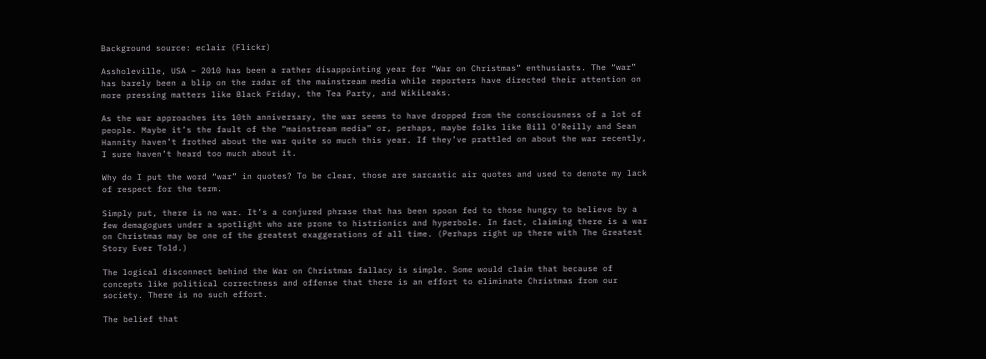Background source: eclair (Flickr)

Assholeville, USA – 2010 has been a rather disappointing year for “War on Christmas” enthusiasts. The “war” has barely been a blip on the radar of the mainstream media while reporters have directed their attention on more pressing matters like Black Friday, the Tea Party, and WikiLeaks.

As the war approaches its 10th anniversary, the war seems to have dropped from the consciousness of a lot of people. Maybe it’s the fault of the “mainstream media” or, perhaps, maybe folks like Bill O’Reilly and Sean Hannity haven’t frothed about the war quite so much this year. If they’ve prattled on about the war recently, I sure haven’t heard too much about it.

Why do I put the word “war” in quotes? To be clear, those are sarcastic air quotes and used to denote my lack of respect for the term.

Simply put, there is no war. It’s a conjured phrase that has been spoon fed to those hungry to believe by a few demagogues under a spotlight who are prone to histrionics and hyperbole. In fact, claiming there is a war on Christmas may be one of the greatest exaggerations of all time. (Perhaps right up there with The Greatest Story Ever Told.)

The logical disconnect behind the War on Christmas fallacy is simple. Some would claim that because of concepts like political correctness and offense that there is an effort to eliminate Christmas from our society. There is no such effort.

The belief that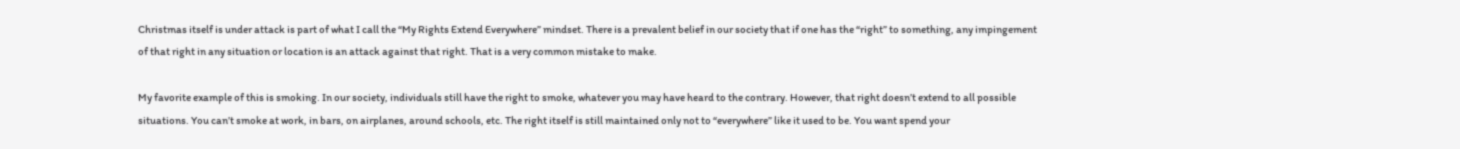Christmas itself is under attack is part of what I call the “My Rights Extend Everywhere” mindset. There is a prevalent belief in our society that if one has the “right” to something, any impingement of that right in any situation or location is an attack against that right. That is a very common mistake to make.

My favorite example of this is smoking. In our society, individuals still have the right to smoke, whatever you may have heard to the contrary. However, that right doesn’t extend to all possible situations. You can’t smoke at work, in bars, on airplanes, around schools, etc. The right itself is still maintained only not to “everywhere” like it used to be. You want spend your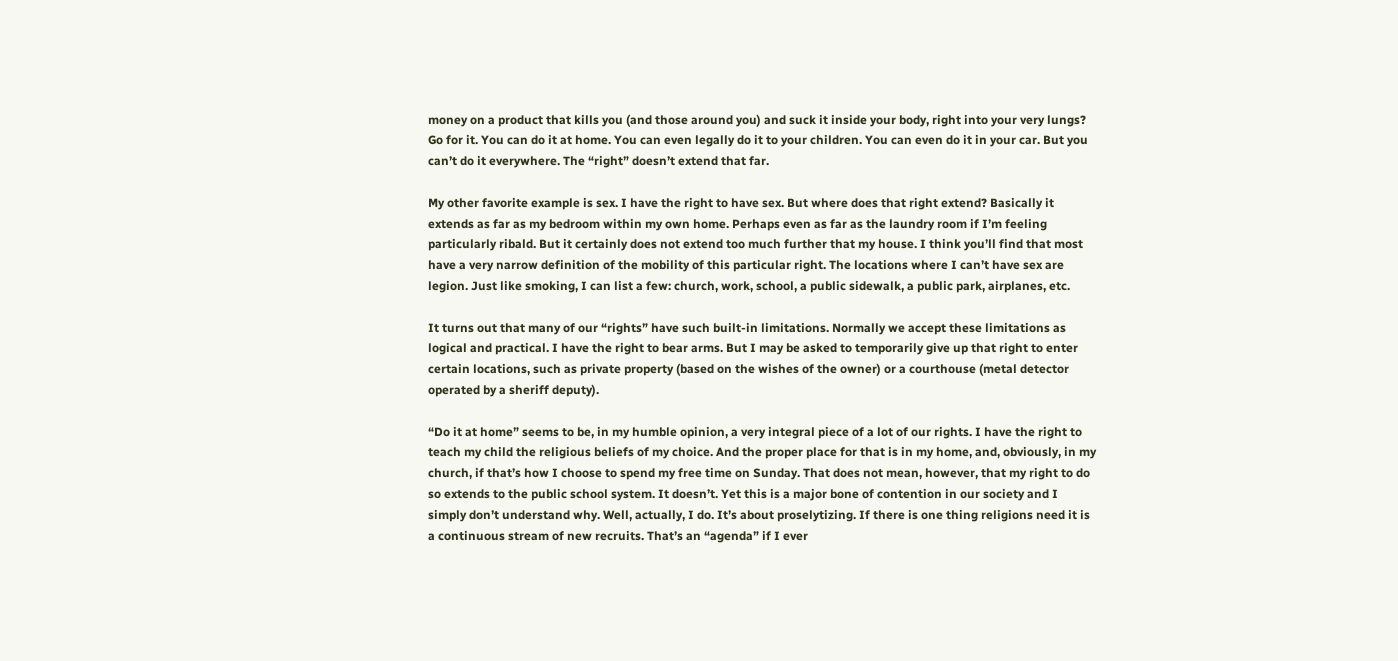money on a product that kills you (and those around you) and suck it inside your body, right into your very lungs? Go for it. You can do it at home. You can even legally do it to your children. You can even do it in your car. But you can’t do it everywhere. The “right” doesn’t extend that far.

My other favorite example is sex. I have the right to have sex. But where does that right extend? Basically it extends as far as my bedroom within my own home. Perhaps even as far as the laundry room if I’m feeling particularly ribald. But it certainly does not extend too much further that my house. I think you’ll find that most have a very narrow definition of the mobility of this particular right. The locations where I can’t have sex are legion. Just like smoking, I can list a few: church, work, school, a public sidewalk, a public park, airplanes, etc.

It turns out that many of our “rights” have such built-in limitations. Normally we accept these limitations as logical and practical. I have the right to bear arms. But I may be asked to temporarily give up that right to enter certain locations, such as private property (based on the wishes of the owner) or a courthouse (metal detector operated by a sheriff deputy).

“Do it at home” seems to be, in my humble opinion, a very integral piece of a lot of our rights. I have the right to teach my child the religious beliefs of my choice. And the proper place for that is in my home, and, obviously, in my church, if that’s how I choose to spend my free time on Sunday. That does not mean, however, that my right to do so extends to the public school system. It doesn’t. Yet this is a major bone of contention in our society and I simply don’t understand why. Well, actually, I do. It’s about proselytizing. If there is one thing religions need it is a continuous stream of new recruits. That’s an “agenda” if I ever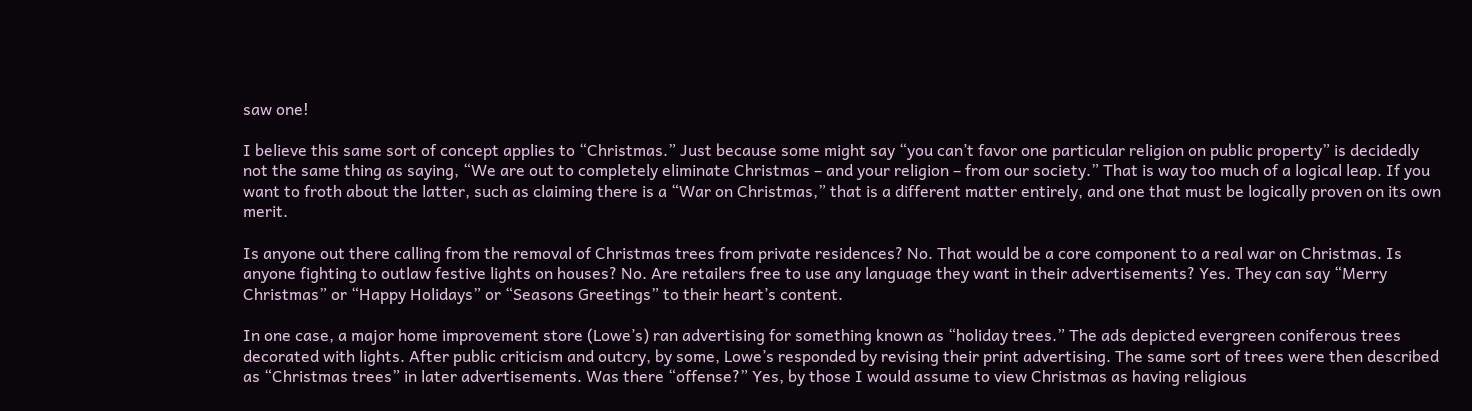saw one!

I believe this same sort of concept applies to “Christmas.” Just because some might say “you can’t favor one particular religion on public property” is decidedly not the same thing as saying, “We are out to completely eliminate Christmas – and your religion – from our society.” That is way too much of a logical leap. If you want to froth about the latter, such as claiming there is a “War on Christmas,” that is a different matter entirely, and one that must be logically proven on its own merit.

Is anyone out there calling from the removal of Christmas trees from private residences? No. That would be a core component to a real war on Christmas. Is anyone fighting to outlaw festive lights on houses? No. Are retailers free to use any language they want in their advertisements? Yes. They can say “Merry Christmas” or “Happy Holidays” or “Seasons Greetings” to their heart’s content.

In one case, a major home improvement store (Lowe’s) ran advertising for something known as “holiday trees.” The ads depicted evergreen coniferous trees decorated with lights. After public criticism and outcry, by some, Lowe’s responded by revising their print advertising. The same sort of trees were then described as “Christmas trees” in later advertisements. Was there “offense?” Yes, by those I would assume to view Christmas as having religious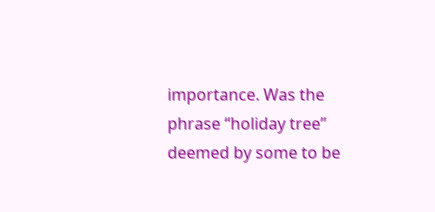importance. Was the phrase “holiday tree” deemed by some to be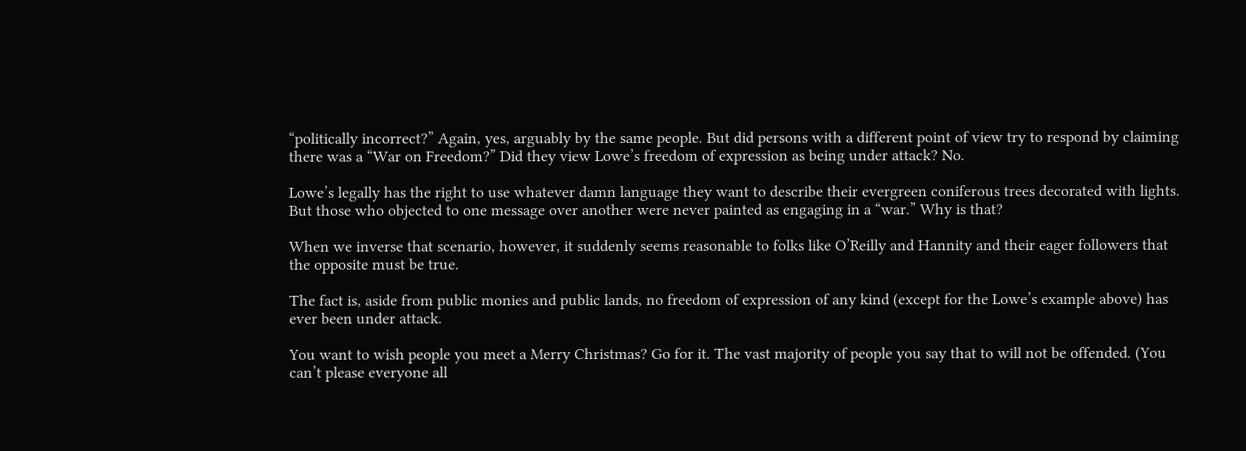“politically incorrect?” Again, yes, arguably by the same people. But did persons with a different point of view try to respond by claiming there was a “War on Freedom?” Did they view Lowe’s freedom of expression as being under attack? No.

Lowe’s legally has the right to use whatever damn language they want to describe their evergreen coniferous trees decorated with lights. But those who objected to one message over another were never painted as engaging in a “war.” Why is that?

When we inverse that scenario, however, it suddenly seems reasonable to folks like O’Reilly and Hannity and their eager followers that the opposite must be true.

The fact is, aside from public monies and public lands, no freedom of expression of any kind (except for the Lowe’s example above) has ever been under attack.

You want to wish people you meet a Merry Christmas? Go for it. The vast majority of people you say that to will not be offended. (You can’t please everyone all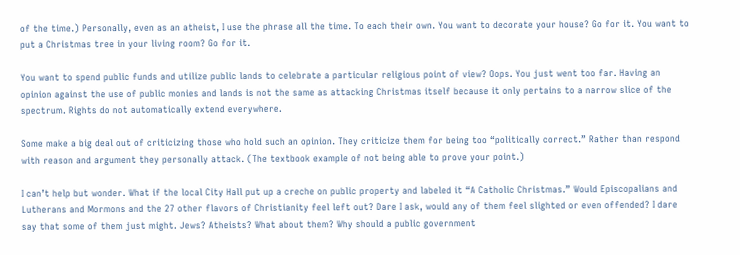of the time.) Personally, even as an atheist, I use the phrase all the time. To each their own. You want to decorate your house? Go for it. You want to put a Christmas tree in your living room? Go for it.

You want to spend public funds and utilize public lands to celebrate a particular religious point of view? Oops. You just went too far. Having an opinion against the use of public monies and lands is not the same as attacking Christmas itself because it only pertains to a narrow slice of the spectrum. Rights do not automatically extend everywhere.

Some make a big deal out of criticizing those who hold such an opinion. They criticize them for being too “politically correct.” Rather than respond with reason and argument they personally attack. (The textbook example of not being able to prove your point.)

I can’t help but wonder. What if the local City Hall put up a creche on public property and labeled it “A Catholic Christmas.” Would Episcopalians and Lutherans and Mormons and the 27 other flavors of Christianity feel left out? Dare I ask, would any of them feel slighted or even offended? I dare say that some of them just might. Jews? Atheists? What about them? Why should a public government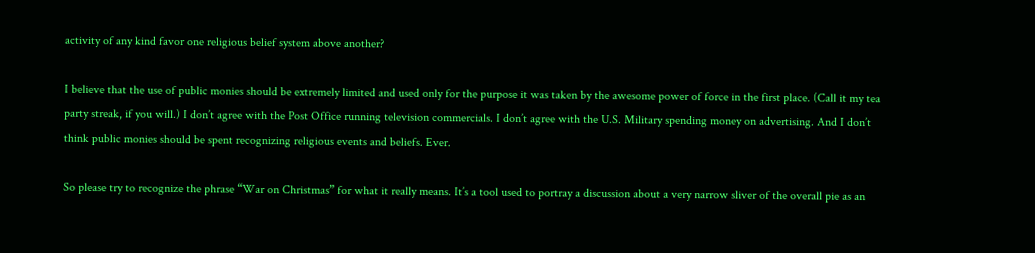activity of any kind favor one religious belief system above another?

I believe that the use of public monies should be extremely limited and used only for the purpose it was taken by the awesome power of force in the first place. (Call it my tea party streak, if you will.) I don’t agree with the Post Office running television commercials. I don’t agree with the U.S. Military spending money on advertising. And I don’t think public monies should be spent recognizing religious events and beliefs. Ever.

So please try to recognize the phrase “War on Christmas” for what it really means. It’s a tool used to portray a discussion about a very narrow sliver of the overall pie as an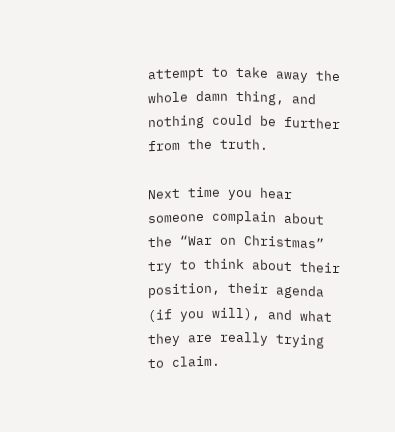attempt to take away the whole damn thing, and nothing could be further from the truth.

Next time you hear someone complain about the “War on Christmas” try to think about their position, their agenda (if you will), and what they are really trying to claim.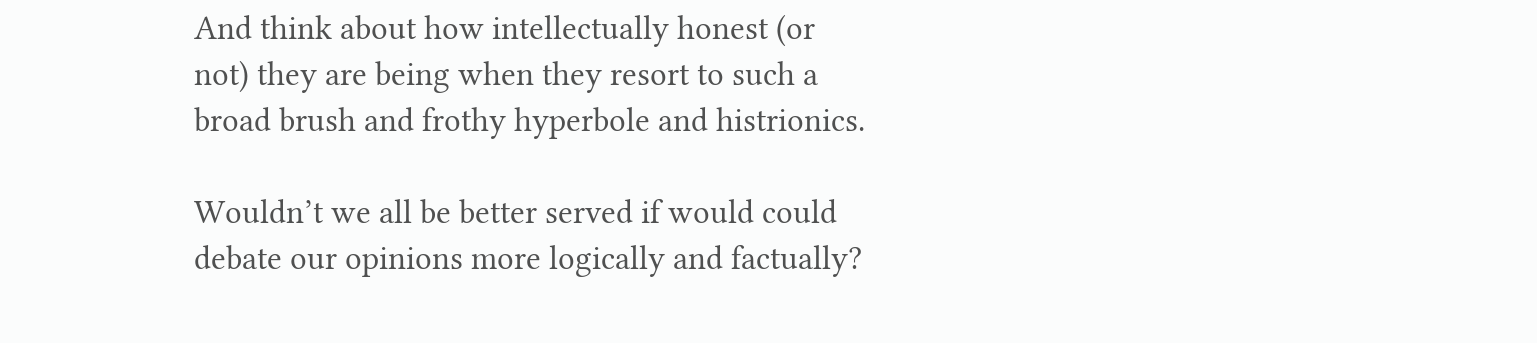And think about how intellectually honest (or not) they are being when they resort to such a broad brush and frothy hyperbole and histrionics.

Wouldn’t we all be better served if would could debate our opinions more logically and factually?